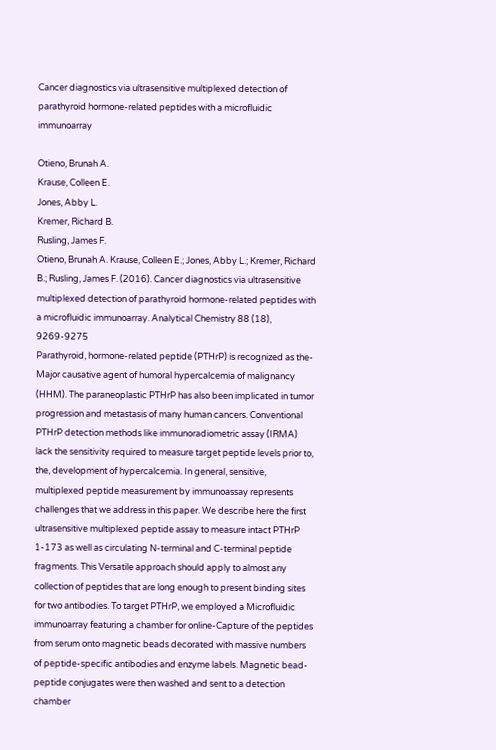Cancer diagnostics via ultrasensitive multiplexed detection of parathyroid hormone-related peptides with a microfluidic immunoarray

Otieno, Brunah A.
Krause, Colleen E.
Jones, Abby L.
Kremer, Richard B.
Rusling, James F.
Otieno, Brunah A. Krause, Colleen E.; Jones, Abby L.; Kremer, Richard B.; Rusling, James F. (2016). Cancer diagnostics via ultrasensitive multiplexed detection of parathyroid hormone-related peptides with a microfluidic immunoarray. Analytical Chemistry 88 (18), 9269-9275
Parathyroid, hormone-related peptide (PTHrP) is recognized as the-Major causative agent of humoral hypercalcemia of malignancy (HHM). The paraneoplastic PTHrP has also been implicated in tumor progression and metastasis of many human cancers. Conventional PTHrP detection methods like immunoradiometric assay (IRMA) lack the sensitivity required to measure target peptide levels prior to, the, development of hypercalcemia. In general, sensitive, multiplexed peptide measurement by immunoassay represents challenges that we address in this paper. We describe here the first ultrasensitive multiplexed peptide assay to measure intact PTHrP 1-173 as well as circulating N-terminal and C-terminal peptide fragments. This Versatile approach should apply to almost any collection of peptides that are long enough to present binding sites for two antibodies. To target PTHrP, we employed a Microfluidic immunoarray featuring a chamber for online-Capture of the peptides from serum onto magnetic beads decorated with massive numbers of peptide-specific antibodies and enzyme labels. Magnetic bead-peptide conjugates were then washed and sent to a detection chamber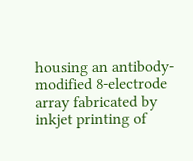housing an antibody-modified 8-electrode array fabricated by inkjet printing of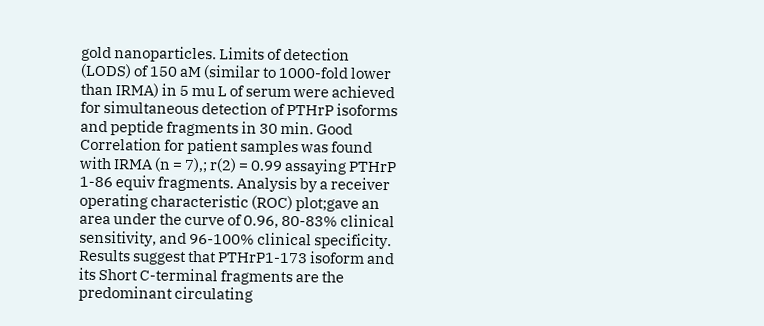gold nanoparticles. Limits of detection (LODS) of 150 aM (similar to 1000-fold lower than IRMA) in 5 mu L of serum were achieved for simultaneous detection of PTHrP isoforms and peptide fragments in 30 min. Good Correlation for patient samples was found with IRMA (n = 7),; r(2) = 0.99 assaying PTHrP 1-86 equiv fragments. Analysis by a receiver operating characteristic (ROC) plot;gave an area under the curve of 0.96, 80-83% clinical sensitivity, and 96-100% clinical specificity. Results suggest that PTHrP1-173 isoform and its Short C-terminal fragments are the predominant circulating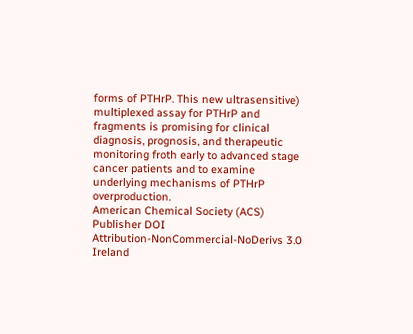forms of PTHrP. This new ultrasensitive) multiplexed assay for PTHrP and fragments is promising for clinical diagnosis, prognosis, and therapeutic monitoring froth early to advanced stage cancer patients and to examine underlying mechanisms of PTHrP overproduction.
American Chemical Society (ACS)
Publisher DOI
Attribution-NonCommercial-NoDerivs 3.0 Ireland